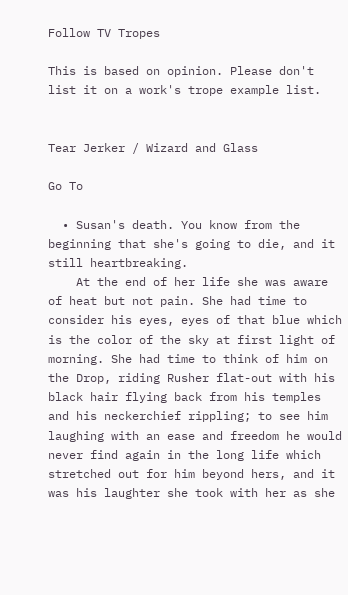Follow TV Tropes

This is based on opinion. Please don't list it on a work's trope example list.


Tear Jerker / Wizard and Glass

Go To

  • Susan's death. You know from the beginning that she's going to die, and it still heartbreaking.
    At the end of her life she was aware of heat but not pain. She had time to consider his eyes, eyes of that blue which is the color of the sky at first light of morning. She had time to think of him on the Drop, riding Rusher flat-out with his black hair flying back from his temples and his neckerchief rippling; to see him laughing with an ease and freedom he would never find again in the long life which stretched out for him beyond hers, and it was his laughter she took with her as she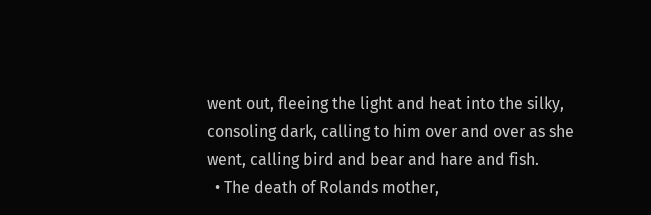went out, fleeing the light and heat into the silky, consoling dark, calling to him over and over as she went, calling bird and bear and hare and fish.
  • The death of Rolands mother,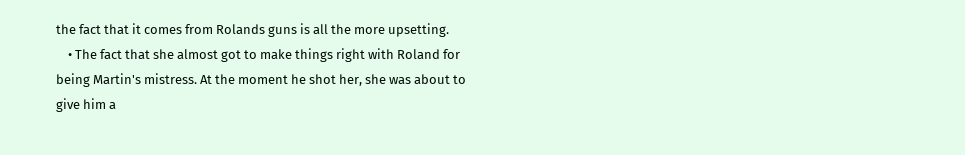the fact that it comes from Rolands guns is all the more upsetting.
    • The fact that she almost got to make things right with Roland for being Martin's mistress. At the moment he shot her, she was about to give him a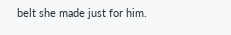belt she made just for him.